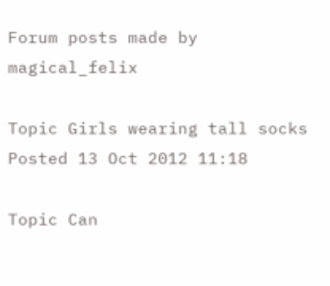Forum posts made by magical_felix

Topic Girls wearing tall socks
Posted 13 Oct 2012 11:18

Topic Can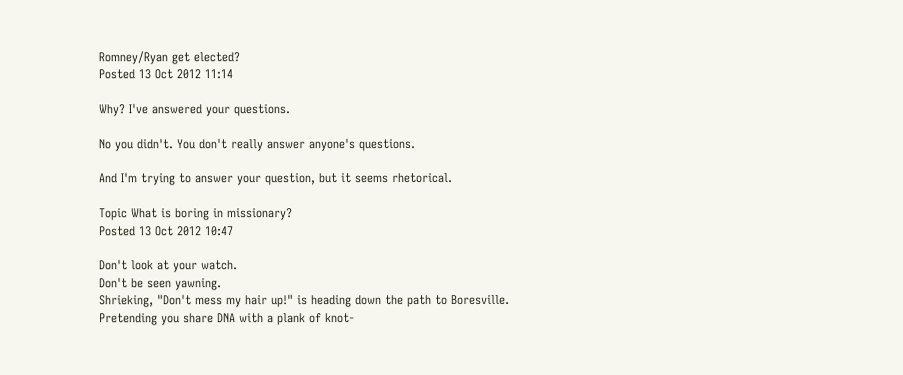Romney/Ryan get elected?
Posted 13 Oct 2012 11:14

Why? I've answered your questions.

No you didn't. You don't really answer anyone's questions.

And I'm trying to answer your question, but it seems rhetorical.

Topic What is boring in missionary?
Posted 13 Oct 2012 10:47

Don't look at your watch.
Don't be seen yawning.
Shrieking, "Don't mess my hair up!" is heading down the path to Boresville.
Pretending you share DNA with a plank of knot-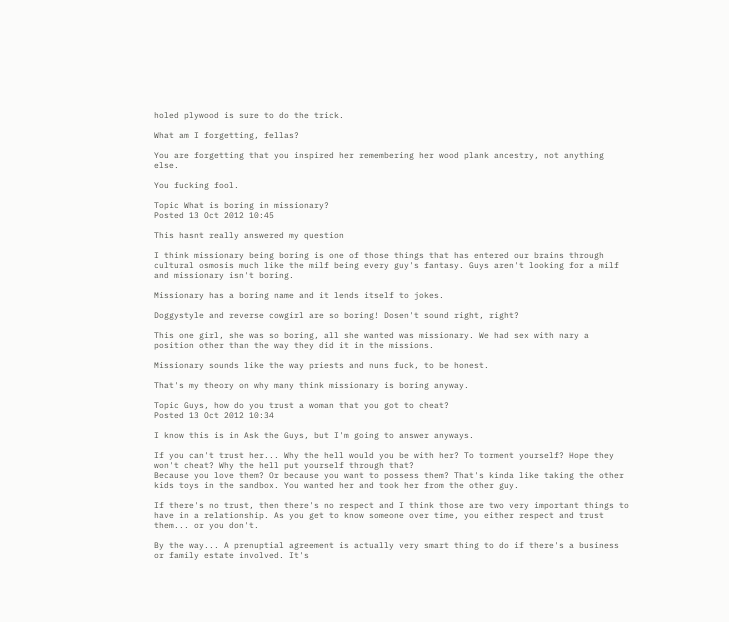holed plywood is sure to do the trick.

What am I forgetting, fellas?

You are forgetting that you inspired her remembering her wood plank ancestry, not anything else.

You fucking fool.

Topic What is boring in missionary?
Posted 13 Oct 2012 10:45

This hasnt really answered my question

I think missionary being boring is one of those things that has entered our brains through cultural osmosis much like the milf being every guy's fantasy. Guys aren't looking for a milf and missionary isn't boring.

Missionary has a boring name and it lends itself to jokes.

Doggystyle and reverse cowgirl are so boring! Dosen't sound right, right?

This one girl, she was so boring, all she wanted was missionary. We had sex with nary a position other than the way they did it in the missions.

Missionary sounds like the way priests and nuns fuck, to be honest.

That's my theory on why many think missionary is boring anyway.

Topic Guys, how do you trust a woman that you got to cheat?
Posted 13 Oct 2012 10:34

I know this is in Ask the Guys, but I'm going to answer anyways.

If you can't trust her... Why the hell would you be with her? To torment yourself? Hope they won't cheat? Why the hell put yourself through that?
Because you love them? Or because you want to possess them? That's kinda like taking the other kids toys in the sandbox. You wanted her and took her from the other guy.

If there's no trust, then there's no respect and I think those are two very important things to have in a relationship. As you get to know someone over time, you either respect and trust them... or you don't.

By the way... A prenuptial agreement is actually very smart thing to do if there's a business or family estate involved. It's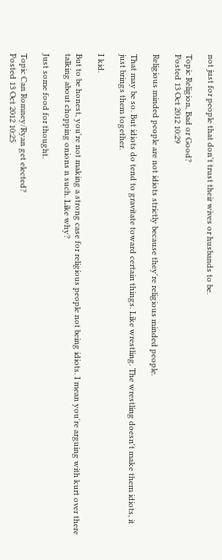not just for people that don't trust their wives or husbands to be.

Topic Religion, Bad or Good?
Posted 13 Oct 2012 10:29

Religious minded people are not idiots strictly because they're religious minded people.

That may be so. But idiots do tend to gravitate toward certain things. Like wrestling. The wrestling doesn't make them idiots, it just brings them together.

I kid.

But to be honest, you're not making a strong case for religious people not being idiots. I mean you're arguing with kurt over there talking about chopping onions n such. Like why?

Just some food for thought.

Topic Can Romney/Ryan get elected?
Posted 13 Oct 2012 10:25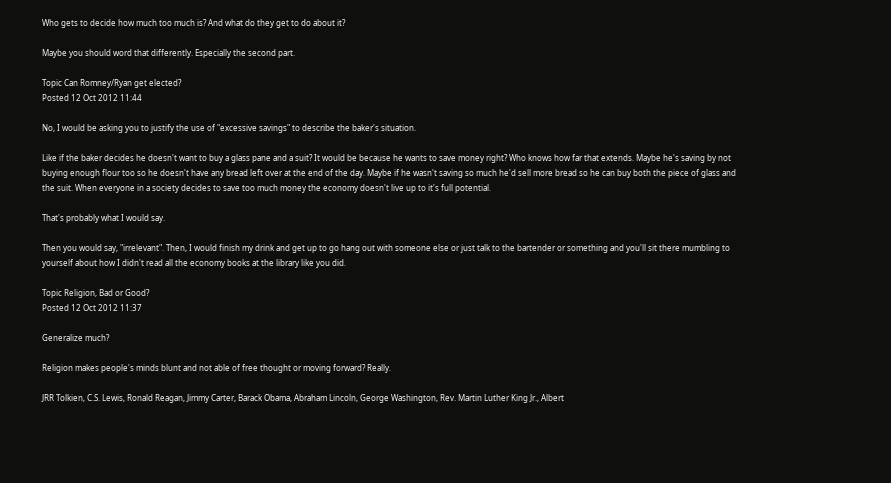Who gets to decide how much too much is? And what do they get to do about it?

Maybe you should word that differently. Especially the second part.

Topic Can Romney/Ryan get elected?
Posted 12 Oct 2012 11:44

No, I would be asking you to justify the use of "excessive savings" to describe the baker's situation.

Like if the baker decides he doesn't want to buy a glass pane and a suit? It would be because he wants to save money right? Who knows how far that extends. Maybe he's saving by not buying enough flour too so he doesn't have any bread left over at the end of the day. Maybe if he wasn't saving so much he'd sell more bread so he can buy both the piece of glass and the suit. When everyone in a society decides to save too much money the economy doesn't live up to it's full potential.

That's probably what I would say.

Then you would say, "irrelevant". Then, I would finish my drink and get up to go hang out with someone else or just talk to the bartender or something and you'll sit there mumbling to yourself about how I didn't read all the economy books at the library like you did.

Topic Religion, Bad or Good?
Posted 12 Oct 2012 11:37

Generalize much?

Religion makes people's minds blunt and not able of free thought or moving forward? Really.

JRR Tolkien, C.S. Lewis, Ronald Reagan, Jimmy Carter, Barack Obama, Abraham Lincoln, George Washington, Rev. Martin Luther King Jr., Albert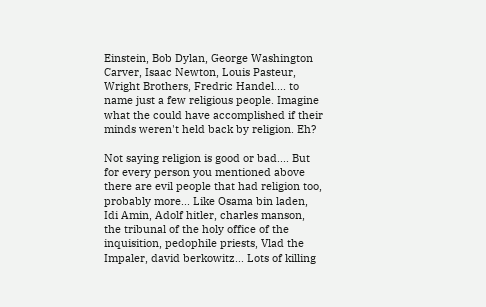Einstein, Bob Dylan, George Washington Carver, Isaac Newton, Louis Pasteur, Wright Brothers, Fredric Handel.... to name just a few religious people. Imagine what the could have accomplished if their minds weren't held back by religion. Eh?

Not saying religion is good or bad.... But for every person you mentioned above there are evil people that had religion too, probably more... Like Osama bin laden, Idi Amin, Adolf hitler, charles manson, the tribunal of the holy office of the inquisition, pedophile priests, Vlad the Impaler, david berkowitz... Lots of killing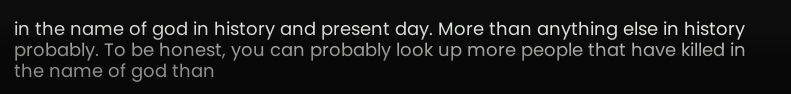in the name of god in history and present day. More than anything else in history probably. To be honest, you can probably look up more people that have killed in the name of god than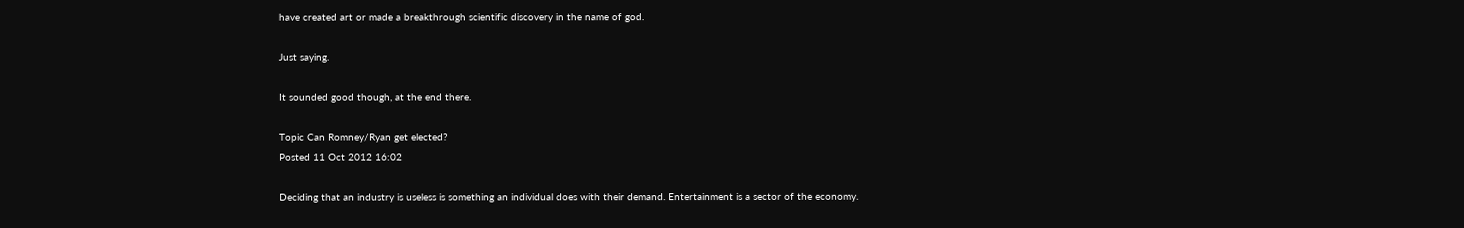have created art or made a breakthrough scientific discovery in the name of god.

Just saying.

It sounded good though, at the end there.

Topic Can Romney/Ryan get elected?
Posted 11 Oct 2012 16:02

Deciding that an industry is useless is something an individual does with their demand. Entertainment is a sector of the economy.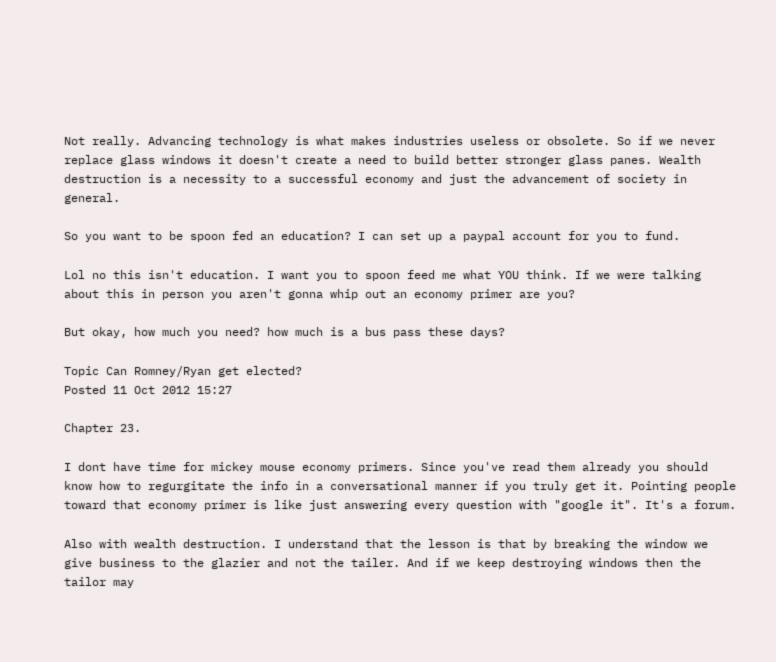Not really. Advancing technology is what makes industries useless or obsolete. So if we never replace glass windows it doesn't create a need to build better stronger glass panes. Wealth destruction is a necessity to a successful economy and just the advancement of society in general.

So you want to be spoon fed an education? I can set up a paypal account for you to fund.

Lol no this isn't education. I want you to spoon feed me what YOU think. If we were talking about this in person you aren't gonna whip out an economy primer are you?

But okay, how much you need? how much is a bus pass these days?

Topic Can Romney/Ryan get elected?
Posted 11 Oct 2012 15:27

Chapter 23.

I dont have time for mickey mouse economy primers. Since you've read them already you should know how to regurgitate the info in a conversational manner if you truly get it. Pointing people toward that economy primer is like just answering every question with "google it". It's a forum.

Also with wealth destruction. I understand that the lesson is that by breaking the window we give business to the glazier and not the tailer. And if we keep destroying windows then the tailor may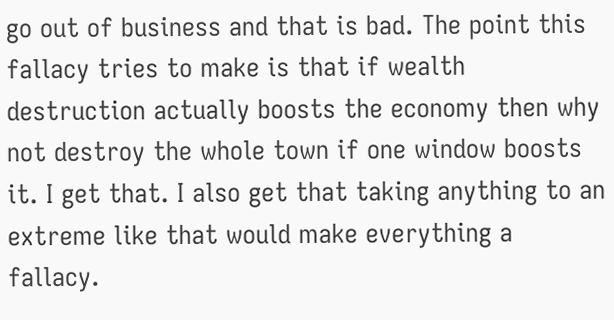go out of business and that is bad. The point this fallacy tries to make is that if wealth destruction actually boosts the economy then why not destroy the whole town if one window boosts it. I get that. I also get that taking anything to an extreme like that would make everything a fallacy.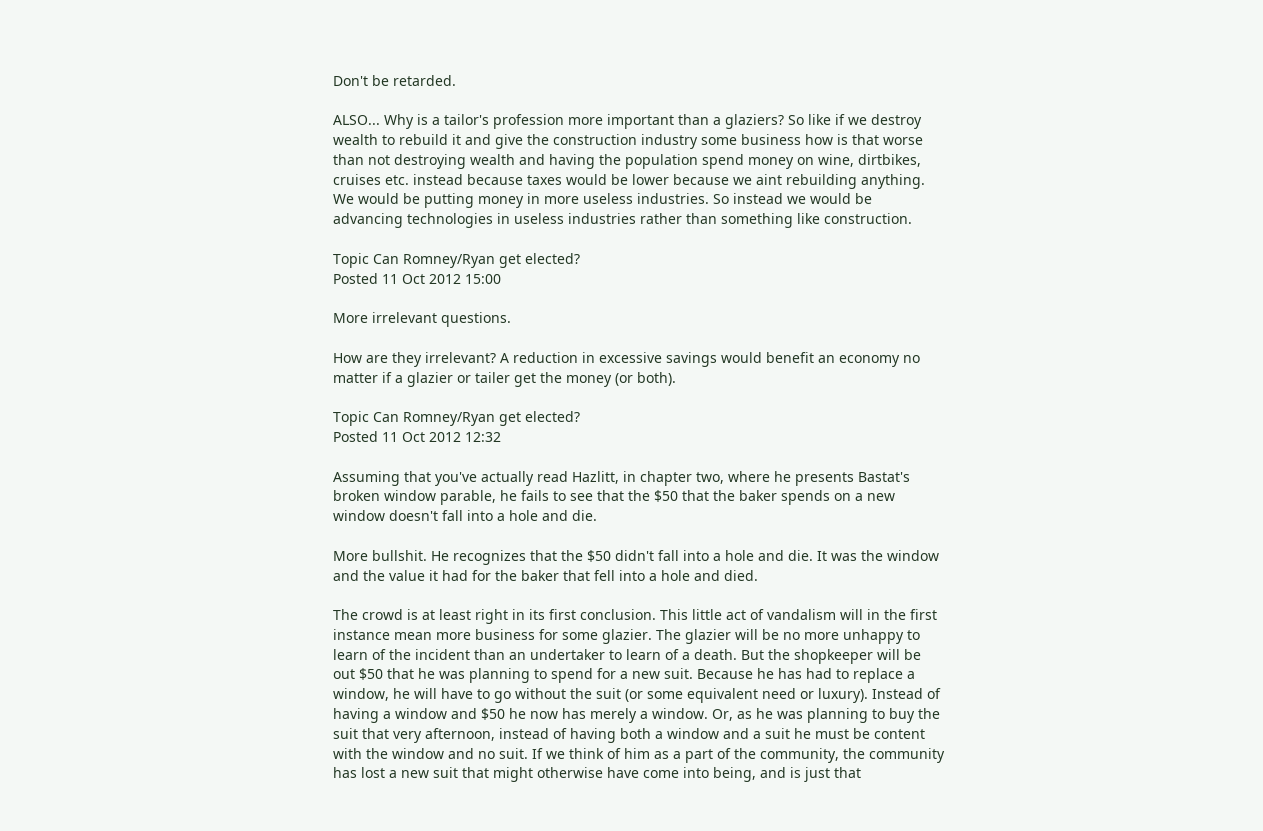Don't be retarded.

ALSO... Why is a tailor's profession more important than a glaziers? So like if we destroy wealth to rebuild it and give the construction industry some business how is that worse than not destroying wealth and having the population spend money on wine, dirtbikes, cruises etc. instead because taxes would be lower because we aint rebuilding anything. We would be putting money in more useless industries. So instead we would be advancing technologies in useless industries rather than something like construction.

Topic Can Romney/Ryan get elected?
Posted 11 Oct 2012 15:00

More irrelevant questions.

How are they irrelevant? A reduction in excessive savings would benefit an economy no matter if a glazier or tailer get the money (or both).

Topic Can Romney/Ryan get elected?
Posted 11 Oct 2012 12:32

Assuming that you've actually read Hazlitt, in chapter two, where he presents Bastat's broken window parable, he fails to see that the $50 that the baker spends on a new window doesn't fall into a hole and die.

More bullshit. He recognizes that the $50 didn't fall into a hole and die. It was the window and the value it had for the baker that fell into a hole and died.

The crowd is at least right in its first conclusion. This little act of vandalism will in the first instance mean more business for some glazier. The glazier will be no more unhappy to learn of the incident than an undertaker to learn of a death. But the shopkeeper will be out $50 that he was planning to spend for a new suit. Because he has had to replace a window, he will have to go without the suit (or some equivalent need or luxury). Instead of having a window and $50 he now has merely a window. Or, as he was planning to buy the suit that very afternoon, instead of having both a window and a suit he must be content with the window and no suit. If we think of him as a part of the community, the community has lost a new suit that might otherwise have come into being, and is just that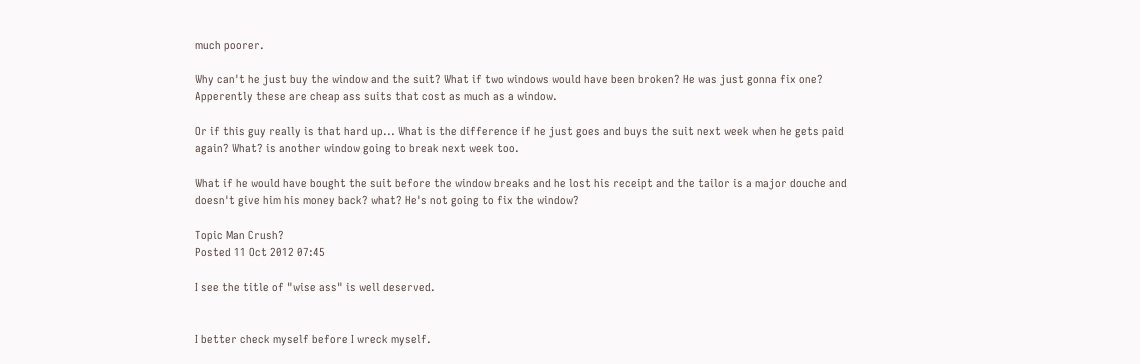much poorer.

Why can't he just buy the window and the suit? What if two windows would have been broken? He was just gonna fix one? Apperently these are cheap ass suits that cost as much as a window.

Or if this guy really is that hard up... What is the difference if he just goes and buys the suit next week when he gets paid again? What? is another window going to break next week too.

What if he would have bought the suit before the window breaks and he lost his receipt and the tailor is a major douche and doesn't give him his money back? what? He's not going to fix the window?

Topic Man Crush?
Posted 11 Oct 2012 07:45

I see the title of "wise ass" is well deserved.


I better check myself before I wreck myself.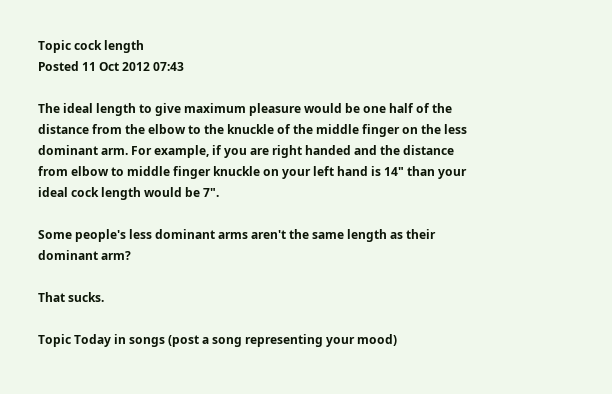Topic cock length
Posted 11 Oct 2012 07:43

The ideal length to give maximum pleasure would be one half of the distance from the elbow to the knuckle of the middle finger on the less dominant arm. For example, if you are right handed and the distance from elbow to middle finger knuckle on your left hand is 14" than your ideal cock length would be 7".

Some people's less dominant arms aren't the same length as their dominant arm?

That sucks.

Topic Today in songs (post a song representing your mood)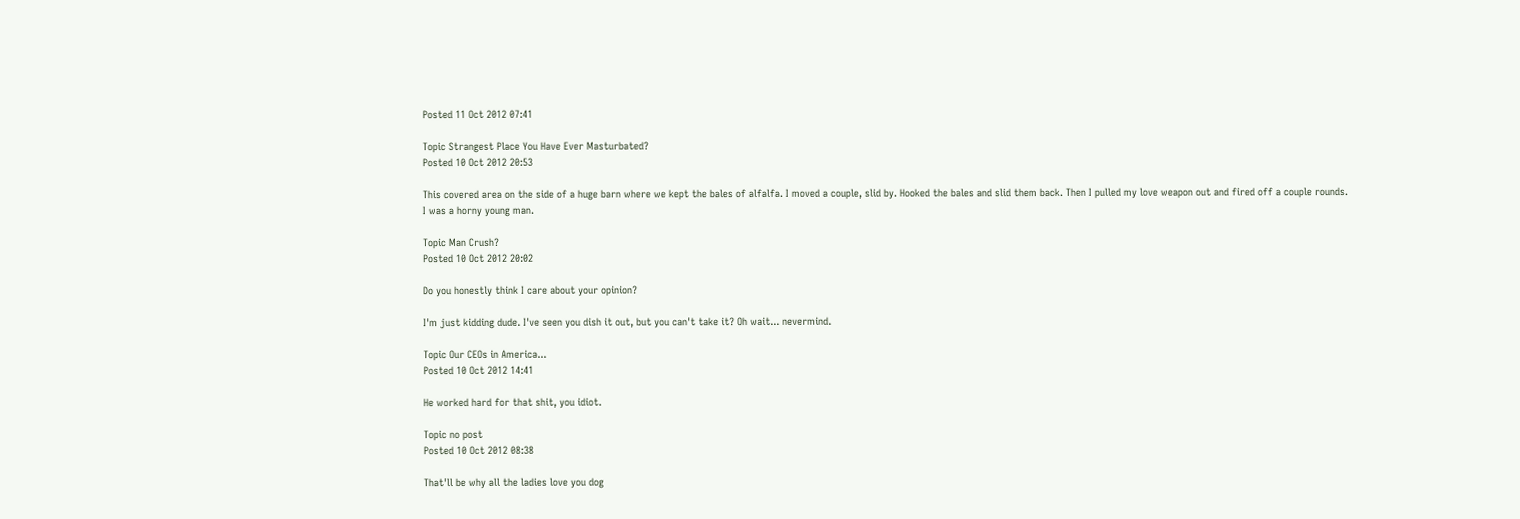Posted 11 Oct 2012 07:41

Topic Strangest Place You Have Ever Masturbated?
Posted 10 Oct 2012 20:53

This covered area on the side of a huge barn where we kept the bales of alfalfa. I moved a couple, slid by. Hooked the bales and slid them back. Then I pulled my love weapon out and fired off a couple rounds. I was a horny young man.

Topic Man Crush?
Posted 10 Oct 2012 20:02

Do you honestly think I care about your opinion?

I'm just kidding dude. I've seen you dish it out, but you can't take it? Oh wait... nevermind.

Topic Our CEOs in America...
Posted 10 Oct 2012 14:41

He worked hard for that shit, you idiot.

Topic no post
Posted 10 Oct 2012 08:38

That'll be why all the ladies love you dog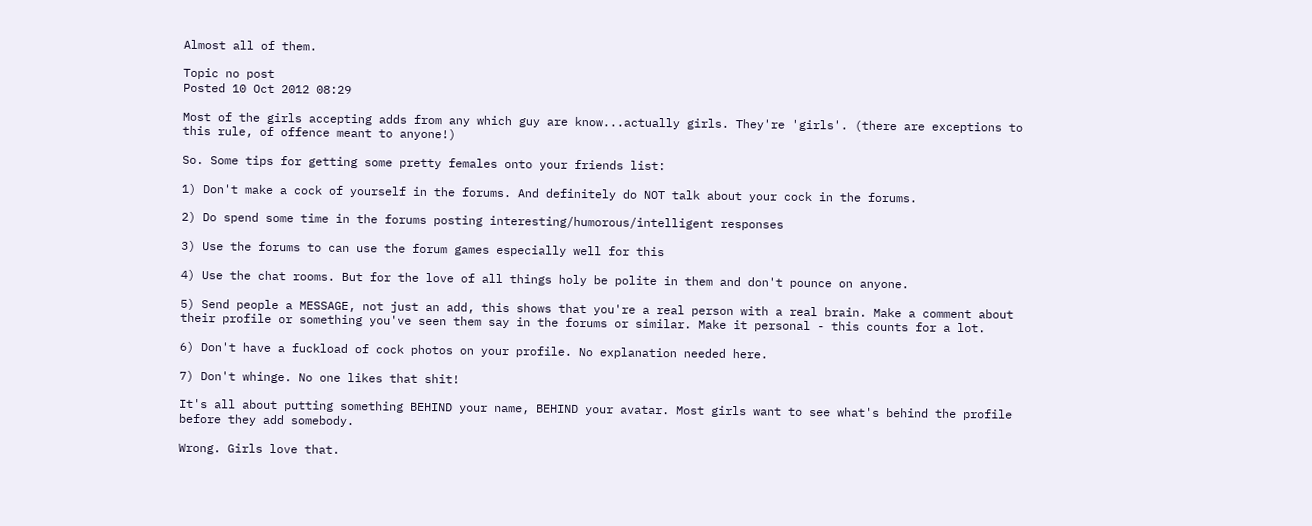Almost all of them.

Topic no post
Posted 10 Oct 2012 08:29

Most of the girls accepting adds from any which guy are know...actually girls. They're 'girls'. (there are exceptions to this rule, of offence meant to anyone!)

So. Some tips for getting some pretty females onto your friends list:

1) Don't make a cock of yourself in the forums. And definitely do NOT talk about your cock in the forums.

2) Do spend some time in the forums posting interesting/humorous/intelligent responses

3) Use the forums to can use the forum games especially well for this

4) Use the chat rooms. But for the love of all things holy be polite in them and don't pounce on anyone.

5) Send people a MESSAGE, not just an add, this shows that you're a real person with a real brain. Make a comment about their profile or something you've seen them say in the forums or similar. Make it personal - this counts for a lot.

6) Don't have a fuckload of cock photos on your profile. No explanation needed here.

7) Don't whinge. No one likes that shit!

It's all about putting something BEHIND your name, BEHIND your avatar. Most girls want to see what's behind the profile before they add somebody.

Wrong. Girls love that.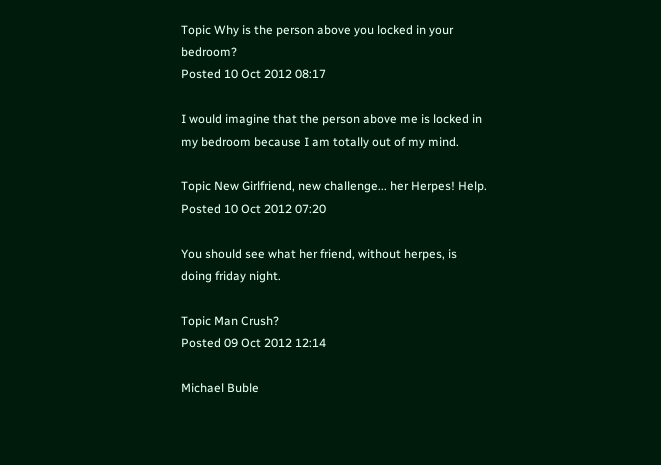Topic Why is the person above you locked in your bedroom?
Posted 10 Oct 2012 08:17

I would imagine that the person above me is locked in my bedroom because I am totally out of my mind.

Topic New Girlfriend, new challenge... her Herpes! Help.
Posted 10 Oct 2012 07:20

You should see what her friend, without herpes, is doing friday night.

Topic Man Crush?
Posted 09 Oct 2012 12:14

Michael Buble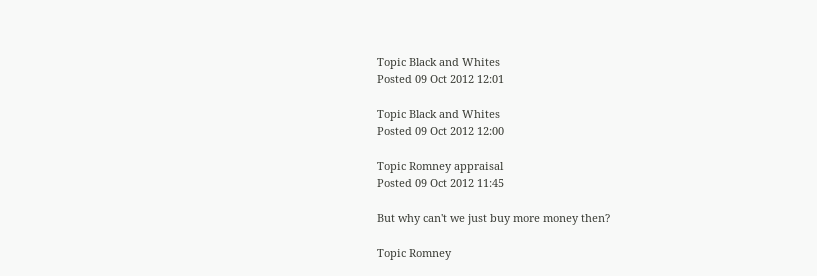Topic Black and Whites
Posted 09 Oct 2012 12:01

Topic Black and Whites
Posted 09 Oct 2012 12:00

Topic Romney appraisal
Posted 09 Oct 2012 11:45

But why can't we just buy more money then?

Topic Romney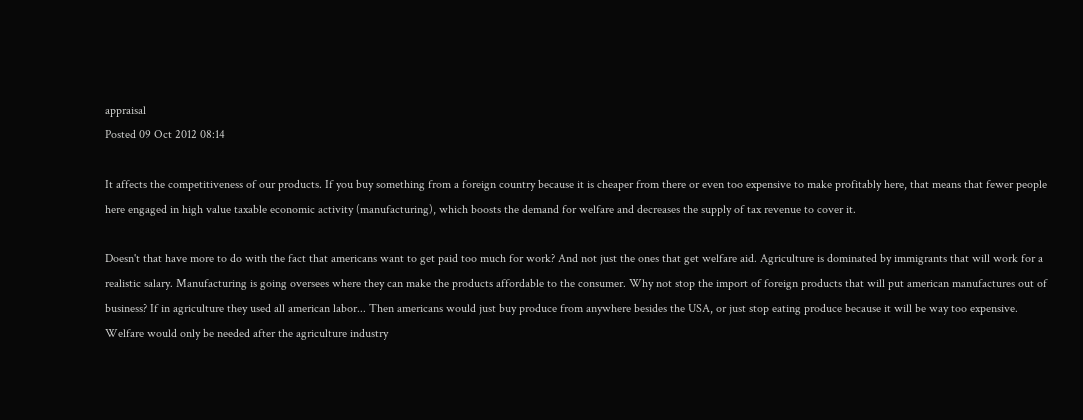appraisal
Posted 09 Oct 2012 08:14

It affects the competitiveness of our products. If you buy something from a foreign country because it is cheaper from there or even too expensive to make profitably here, that means that fewer people here engaged in high value taxable economic activity (manufacturing), which boosts the demand for welfare and decreases the supply of tax revenue to cover it.

Doesn't that have more to do with the fact that americans want to get paid too much for work? And not just the ones that get welfare aid. Agriculture is dominated by immigrants that will work for a realistic salary. Manufacturing is going oversees where they can make the products affordable to the consumer. Why not stop the import of foreign products that will put american manufactures out of business? If in agriculture they used all american labor... Then americans would just buy produce from anywhere besides the USA, or just stop eating produce because it will be way too expensive. Welfare would only be needed after the agriculture industry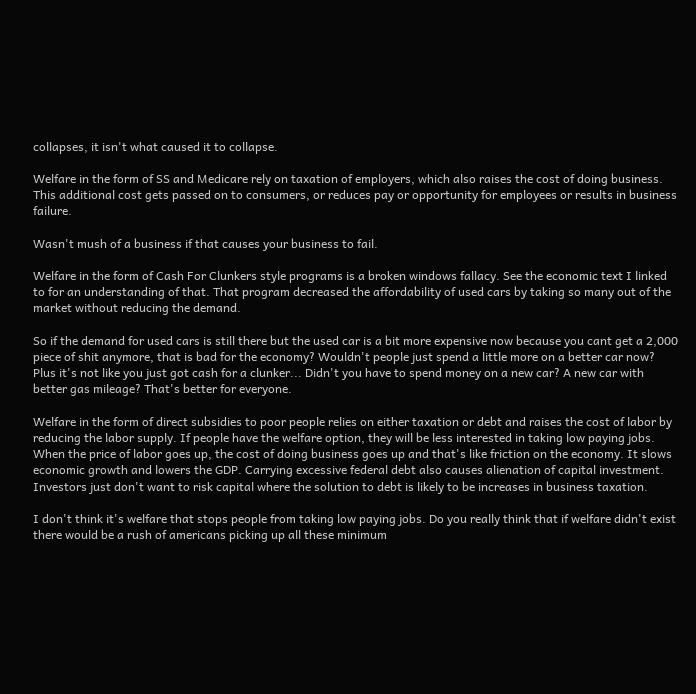collapses, it isn't what caused it to collapse.

Welfare in the form of SS and Medicare rely on taxation of employers, which also raises the cost of doing business. This additional cost gets passed on to consumers, or reduces pay or opportunity for employees or results in business failure.

Wasn't mush of a business if that causes your business to fail.

Welfare in the form of Cash For Clunkers style programs is a broken windows fallacy. See the economic text I linked to for an understanding of that. That program decreased the affordability of used cars by taking so many out of the market without reducing the demand.

So if the demand for used cars is still there but the used car is a bit more expensive now because you cant get a 2,000 piece of shit anymore, that is bad for the economy? Wouldn't people just spend a little more on a better car now? Plus it's not like you just got cash for a clunker... Didn't you have to spend money on a new car? A new car with better gas mileage? That's better for everyone.

Welfare in the form of direct subsidies to poor people relies on either taxation or debt and raises the cost of labor by reducing the labor supply. If people have the welfare option, they will be less interested in taking low paying jobs. When the price of labor goes up, the cost of doing business goes up and that's like friction on the economy. It slows economic growth and lowers the GDP. Carrying excessive federal debt also causes alienation of capital investment. Investors just don't want to risk capital where the solution to debt is likely to be increases in business taxation.

I don't think it's welfare that stops people from taking low paying jobs. Do you really think that if welfare didn't exist there would be a rush of americans picking up all these minimum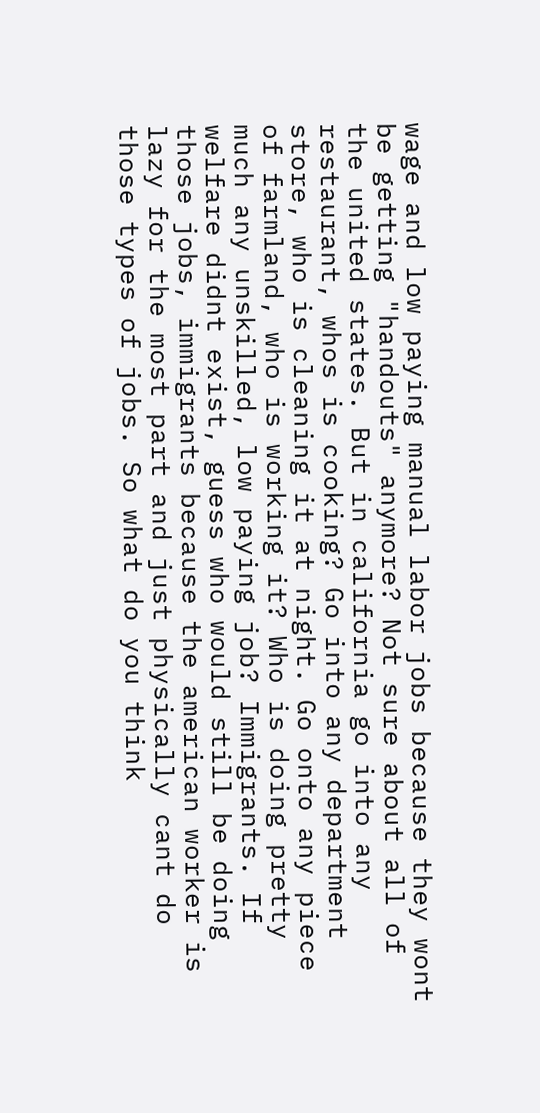wage and low paying manual labor jobs because they wont be getting "handouts" anymore? Not sure about all of the united states. But in california go into any restaurant, whos is cooking? Go into any department store, who is cleaning it at night. Go onto any piece of farmland, who is working it? Who is doing pretty much any unskilled, low paying job? Immigrants. If welfare didnt exist, guess who would still be doing those jobs, immigrants because the american worker is lazy for the most part and just physically cant do those types of jobs. So what do you think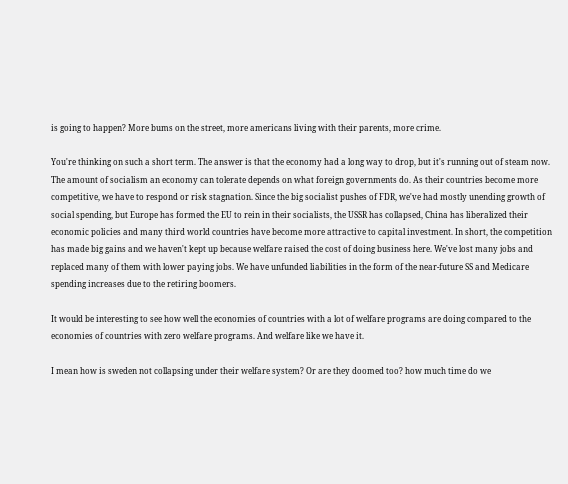is going to happen? More bums on the street, more americans living with their parents, more crime.

You're thinking on such a short term. The answer is that the economy had a long way to drop, but it's running out of steam now. The amount of socialism an economy can tolerate depends on what foreign governments do. As their countries become more competitive, we have to respond or risk stagnation. Since the big socialist pushes of FDR, we've had mostly unending growth of social spending, but Europe has formed the EU to rein in their socialists, the USSR has collapsed, China has liberalized their economic policies and many third world countries have become more attractive to capital investment. In short, the competition has made big gains and we haven't kept up because welfare raised the cost of doing business here. We've lost many jobs and replaced many of them with lower paying jobs. We have unfunded liabilities in the form of the near-future SS and Medicare spending increases due to the retiring boomers.

It would be interesting to see how well the economies of countries with a lot of welfare programs are doing compared to the economies of countries with zero welfare programs. And welfare like we have it.

I mean how is sweden not collapsing under their welfare system? Or are they doomed too? how much time do we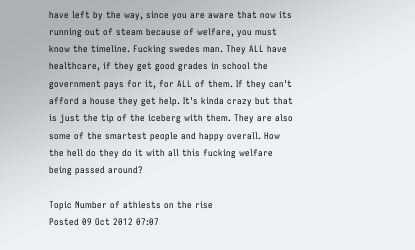have left by the way, since you are aware that now its running out of steam because of welfare, you must know the timeline. Fucking swedes man. They ALL have healthcare, if they get good grades in school the government pays for it, for ALL of them. If they can't afford a house they get help. It's kinda crazy but that is just the tip of the iceberg with them. They are also some of the smartest people and happy overall. How the hell do they do it with all this fucking welfare being passed around?

Topic Number of athiests on the rise
Posted 09 Oct 2012 07:07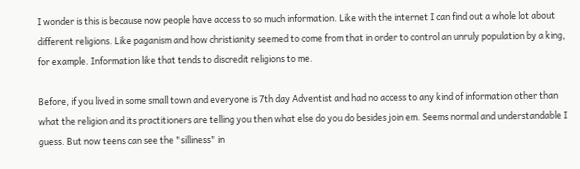I wonder is this is because now people have access to so much information. Like with the internet I can find out a whole lot about different religions. Like paganism and how christianity seemed to come from that in order to control an unruly population by a king, for example. Information like that tends to discredit religions to me.

Before, if you lived in some small town and everyone is 7th day Adventist and had no access to any kind of information other than what the religion and its practitioners are telling you then what else do you do besides join em. Seems normal and understandable I guess. But now teens can see the "silliness" in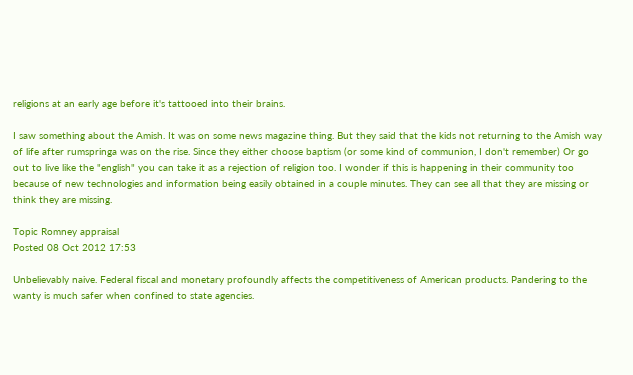religions at an early age before it's tattooed into their brains.

I saw something about the Amish. It was on some news magazine thing. But they said that the kids not returning to the Amish way of life after rumspringa was on the rise. Since they either choose baptism (or some kind of communion, I don't remember) Or go out to live like the "english" you can take it as a rejection of religion too. I wonder if this is happening in their community too because of new technologies and information being easily obtained in a couple minutes. They can see all that they are missing or think they are missing.

Topic Romney appraisal
Posted 08 Oct 2012 17:53

Unbelievably naive. Federal fiscal and monetary profoundly affects the competitiveness of American products. Pandering to the wanty is much safer when confined to state agencies.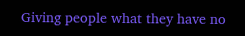Giving people what they have no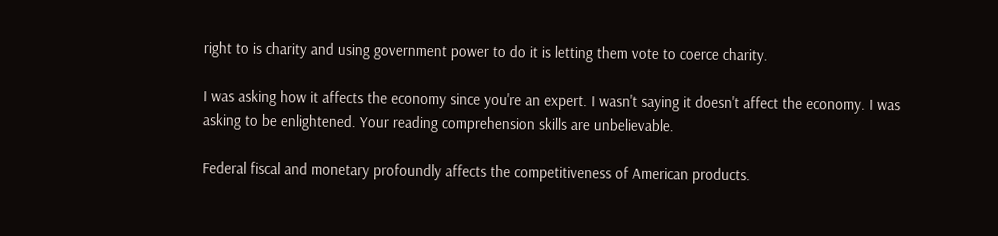right to is charity and using government power to do it is letting them vote to coerce charity.

I was asking how it affects the economy since you're an expert. I wasn't saying it doesn't affect the economy. I was asking to be enlightened. Your reading comprehension skills are unbelievable.

Federal fiscal and monetary profoundly affects the competitiveness of American products.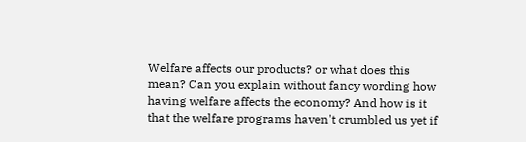Welfare affects our products? or what does this mean? Can you explain without fancy wording how having welfare affects the economy? And how is it that the welfare programs haven't crumbled us yet if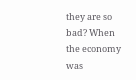they are so bad? When the economy was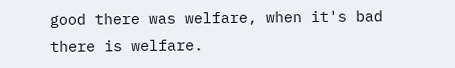good there was welfare, when it's bad there is welfare.